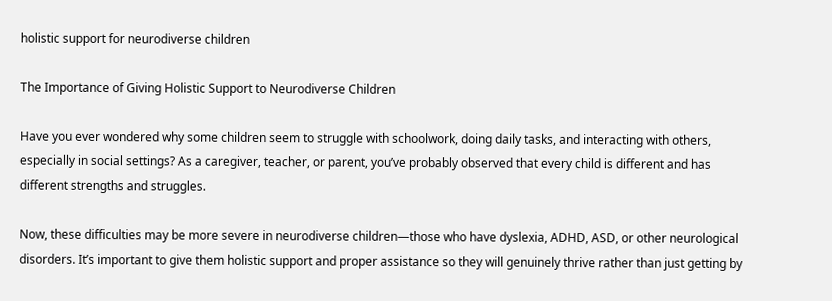holistic support for neurodiverse children

The Importance of Giving Holistic Support to Neurodiverse Children

Have you ever wondered why some children seem to struggle with schoolwork, doing daily tasks, and interacting with others, especially in social settings? As a caregiver, teacher, or parent, you’ve probably observed that every child is different and has different strengths and struggles.

Now, these difficulties may be more severe in neurodiverse children—those who have dyslexia, ADHD, ASD, or other neurological disorders. It’s important to give them holistic support and proper assistance so they will genuinely thrive rather than just getting by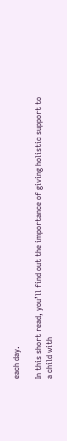each day.

In this short read, you’ll find out the importance of giving holistic support to a child with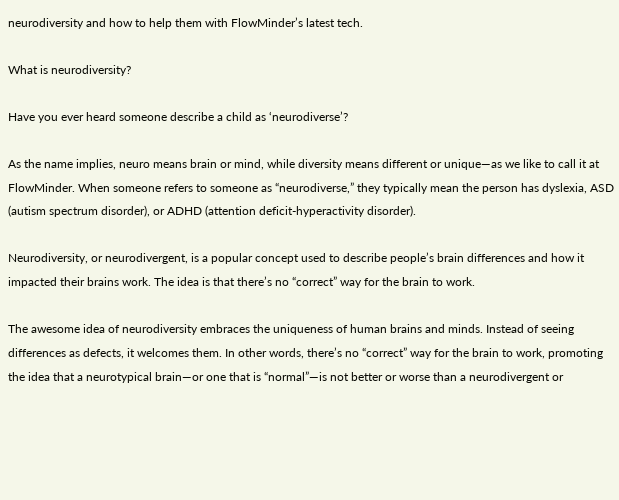neurodiversity and how to help them with FlowMinder’s latest tech.

What is neurodiversity?

Have you ever heard someone describe a child as ‘neurodiverse’?

As the name implies, neuro means brain or mind, while diversity means different or unique—as we like to call it at FlowMinder. When someone refers to someone as “neurodiverse,” they typically mean the person has dyslexia, ASD (autism spectrum disorder), or ADHD (attention deficit-hyperactivity disorder).

Neurodiversity, or neurodivergent, is a popular concept used to describe people’s brain differences and how it impacted their brains work. The idea is that there’s no “correct” way for the brain to work.

The awesome idea of neurodiversity embraces the uniqueness of human brains and minds. Instead of seeing differences as defects, it welcomes them. In other words, there’s no “correct” way for the brain to work, promoting the idea that a neurotypical brain—or one that is “normal”—is not better or worse than a neurodivergent or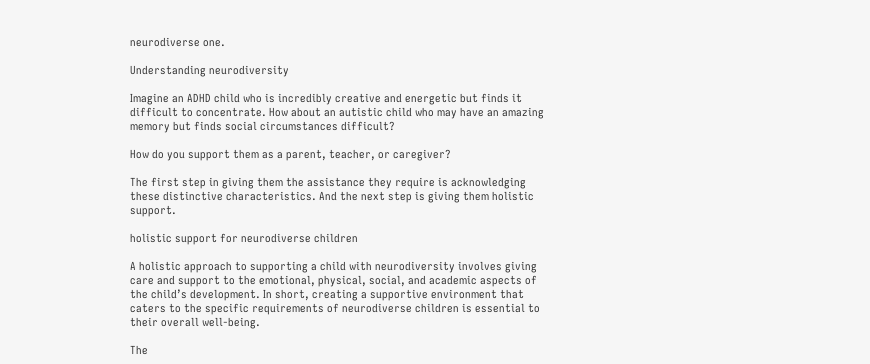neurodiverse one.

Understanding neurodiversity

Imagine an ADHD child who is incredibly creative and energetic but finds it difficult to concentrate. How about an autistic child who may have an amazing memory but finds social circumstances difficult?

How do you support them as a parent, teacher, or caregiver?

The first step in giving them the assistance they require is acknowledging these distinctive characteristics. And the next step is giving them holistic support.

holistic support for neurodiverse children

A holistic approach to supporting a child with neurodiversity involves giving care and support to the emotional, physical, social, and academic aspects of the child’s development. In short, creating a supportive environment that caters to the specific requirements of neurodiverse children is essential to their overall well-being.

The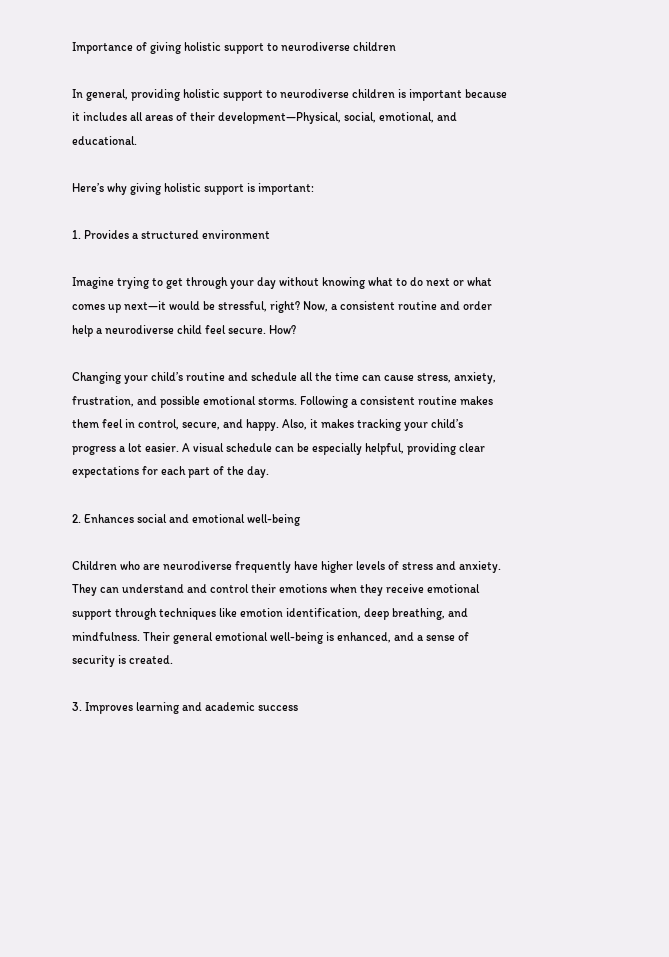Importance of giving holistic support to neurodiverse children

In general, providing holistic support to neurodiverse children is important because it includes all areas of their development—Physical, social, emotional, and educational.

Here’s why giving holistic support is important:

1. Provides a structured environment

Imagine trying to get through your day without knowing what to do next or what comes up next—it would be stressful, right? Now, a consistent routine and order help a neurodiverse child feel secure. How?

Changing your child’s routine and schedule all the time can cause stress, anxiety, frustration, and possible emotional storms. Following a consistent routine makes them feel in control, secure, and happy. Also, it makes tracking your child’s progress a lot easier. A visual schedule can be especially helpful, providing clear expectations for each part of the day.

2. Enhances social and emotional well-being

Children who are neurodiverse frequently have higher levels of stress and anxiety. They can understand and control their emotions when they receive emotional support through techniques like emotion identification, deep breathing, and mindfulness. Their general emotional well-being is enhanced, and a sense of security is created.

3. Improves learning and academic success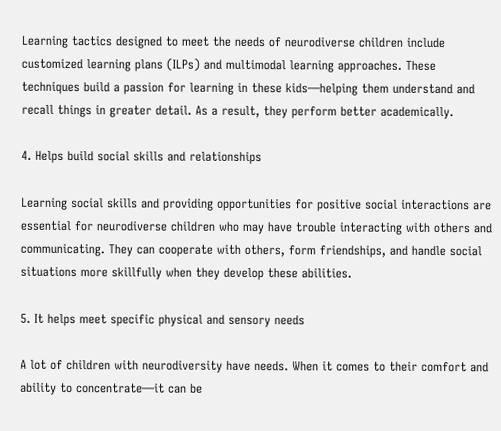Learning tactics designed to meet the needs of neurodiverse children include customized learning plans (ILPs) and multimodal learning approaches. These techniques build a passion for learning in these kids—helping them understand and recall things in greater detail. As a result, they perform better academically.

4. Helps build social skills and relationships

Learning social skills and providing opportunities for positive social interactions are essential for neurodiverse children who may have trouble interacting with others and communicating. They can cooperate with others, form friendships, and handle social situations more skillfully when they develop these abilities.

5. It helps meet specific physical and sensory needs

A lot of children with neurodiversity have needs. When it comes to their comfort and ability to concentrate—it can be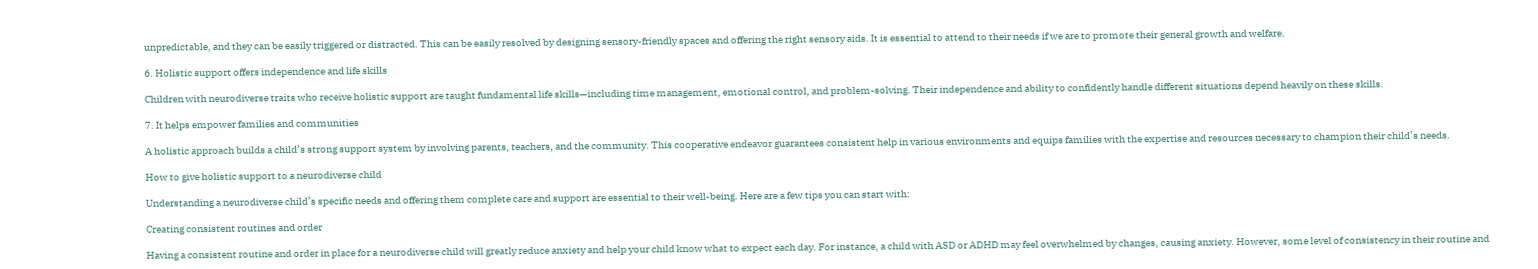unpredictable, and they can be easily triggered or distracted. This can be easily resolved by designing sensory-friendly spaces and offering the right sensory aids. It is essential to attend to their needs if we are to promote their general growth and welfare.

6. Holistic support offers independence and life skills

Children with neurodiverse traits who receive holistic support are taught fundamental life skills—including time management, emotional control, and problem-solving. Their independence and ability to confidently handle different situations depend heavily on these skills.

7. It helps empower families and communities

A holistic approach builds a child’s strong support system by involving parents, teachers, and the community. This cooperative endeavor guarantees consistent help in various environments and equips families with the expertise and resources necessary to champion their child’s needs.

How to give holistic support to a neurodiverse child

Understanding a neurodiverse child’s specific needs and offering them complete care and support are essential to their well-being. Here are a few tips you can start with:

Creating consistent routines and order

Having a consistent routine and order in place for a neurodiverse child will greatly reduce anxiety and help your child know what to expect each day. For instance, a child with ASD or ADHD may feel overwhelmed by changes, causing anxiety. However, some level of consistency in their routine and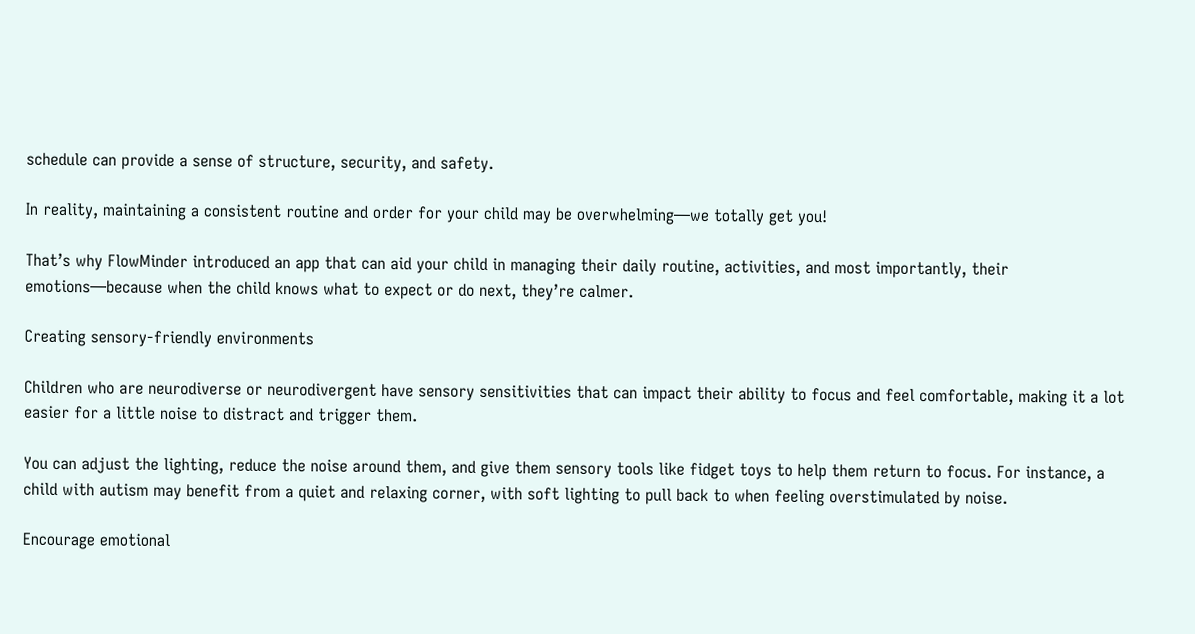schedule can provide a sense of structure, security, and safety.

In reality, maintaining a consistent routine and order for your child may be overwhelming—we totally get you!

That’s why FlowMinder introduced an app that can aid your child in managing their daily routine, activities, and most importantly, their emotions—because when the child knows what to expect or do next, they’re calmer.

Creating sensory-friendly environments

Children who are neurodiverse or neurodivergent have sensory sensitivities that can impact their ability to focus and feel comfortable, making it a lot easier for a little noise to distract and trigger them.

You can adjust the lighting, reduce the noise around them, and give them sensory tools like fidget toys to help them return to focus. For instance, a child with autism may benefit from a quiet and relaxing corner, with soft lighting to pull back to when feeling overstimulated by noise.

Encourage emotional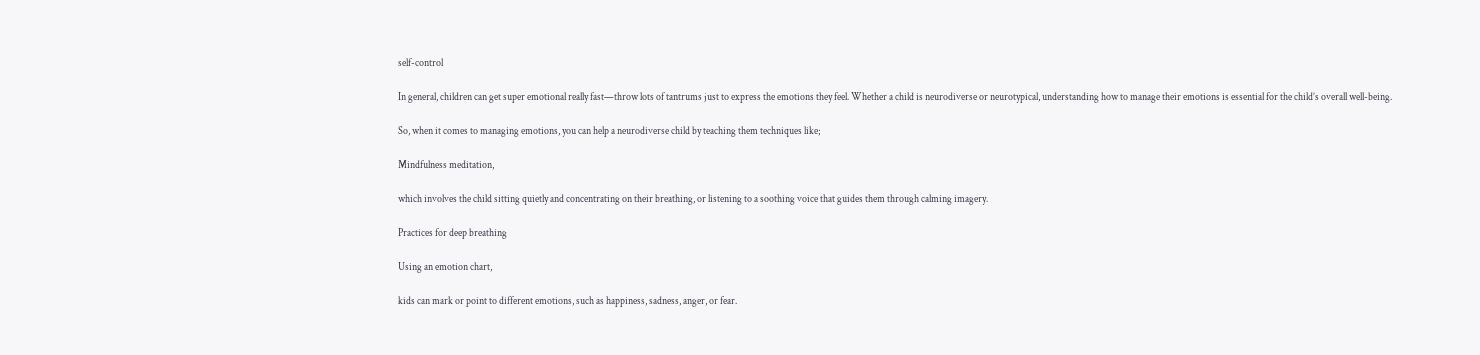self-control

In general, children can get super emotional really fast—throw lots of tantrums just to express the emotions they feel. Whether a child is neurodiverse or neurotypical, understanding how to manage their emotions is essential for the child’s overall well-being.

So, when it comes to managing emotions, you can help a neurodiverse child by teaching them techniques like;

Mindfulness meditation,

which involves the child sitting quietly and concentrating on their breathing, or listening to a soothing voice that guides them through calming imagery.

Practices for deep breathing

Using an emotion chart,

kids can mark or point to different emotions, such as happiness, sadness, anger, or fear.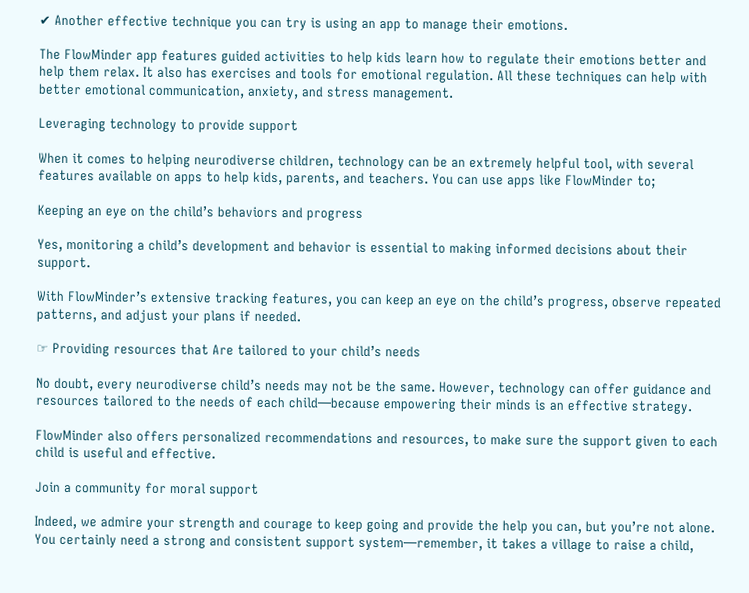✔ Another effective technique you can try is using an app to manage their emotions.

The FlowMinder app features guided activities to help kids learn how to regulate their emotions better and help them relax. It also has exercises and tools for emotional regulation. All these techniques can help with better emotional communication, anxiety, and stress management.

Leveraging technology to provide support

When it comes to helping neurodiverse children, technology can be an extremely helpful tool, with several features available on apps to help kids, parents, and teachers. You can use apps like FlowMinder to;

Keeping an eye on the child’s behaviors and progress

Yes, monitoring a child’s development and behavior is essential to making informed decisions about their support.

With FlowMinder’s extensive tracking features, you can keep an eye on the child’s progress, observe repeated patterns, and adjust your plans if needed.

☞ Providing resources that Are tailored to your child’s needs

No doubt, every neurodiverse child’s needs may not be the same. However, technology can offer guidance and resources tailored to the needs of each child—because empowering their minds is an effective strategy.

FlowMinder also offers personalized recommendations and resources, to make sure the support given to each child is useful and effective.

Join a community for moral support

Indeed, we admire your strength and courage to keep going and provide the help you can, but you’re not alone. You certainly need a strong and consistent support system—remember, it takes a village to raise a child,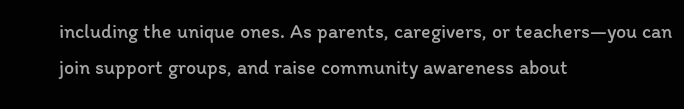including the unique ones. As parents, caregivers, or teachers—you can join support groups, and raise community awareness about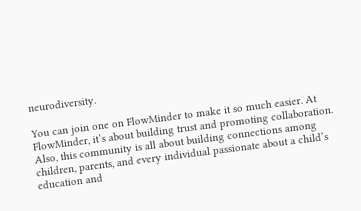neurodiversity.

You can join one on FlowMinder to make it so much easier. At FlowMinder, it’s about building trust and promoting collaboration. Also, this community is all about building connections among children, parents, and every individual passionate about a child’s education and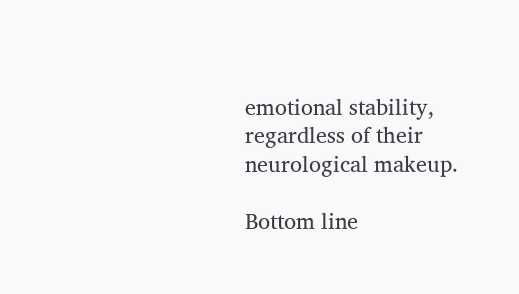emotional stability, regardless of their neurological makeup.

Bottom line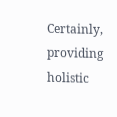Certainly, providing holistic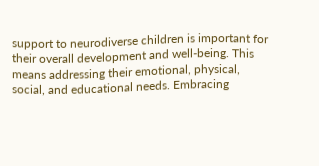support to neurodiverse children is important for their overall development and well-being. This means addressing their emotional, physical, social, and educational needs. Embracing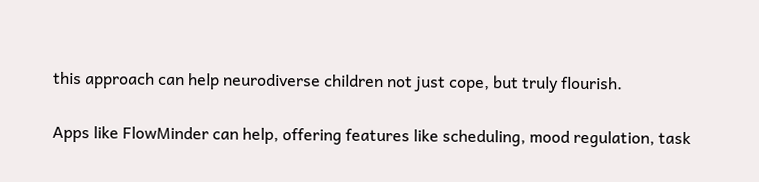this approach can help neurodiverse children not just cope, but truly flourish.

Apps like FlowMinder can help, offering features like scheduling, mood regulation, task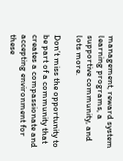management, reward system learning programs, a supportive community, and lots more.

Don’t miss the opportunity to be part of a community that creates a compassionate and accepting environment for these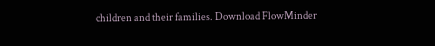children and their families. Download FlowMinder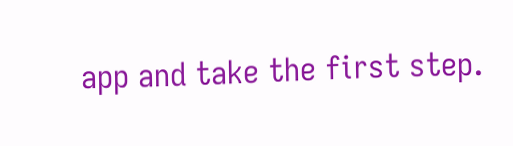app and take the first step.